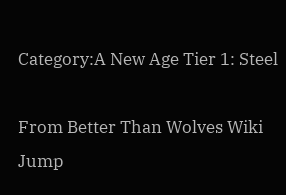Category:A New Age Tier 1: Steel

From Better Than Wolves Wiki
Jump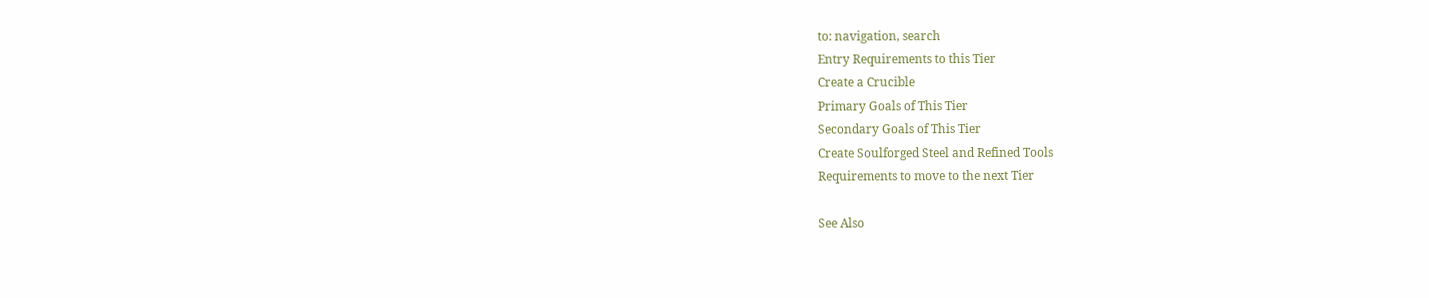to: navigation, search
Entry Requirements to this Tier
Create a Crucible
Primary Goals of This Tier
Secondary Goals of This Tier
Create Soulforged Steel and Refined Tools
Requirements to move to the next Tier

See Also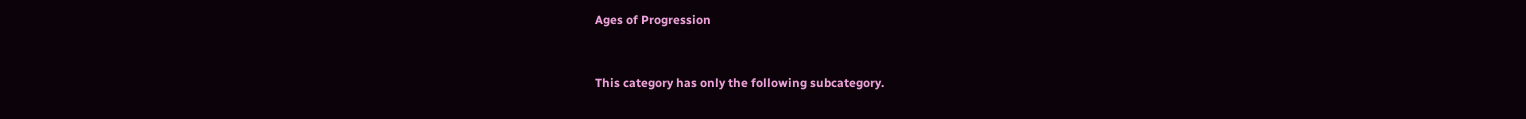Ages of Progression


This category has only the following subcategory.